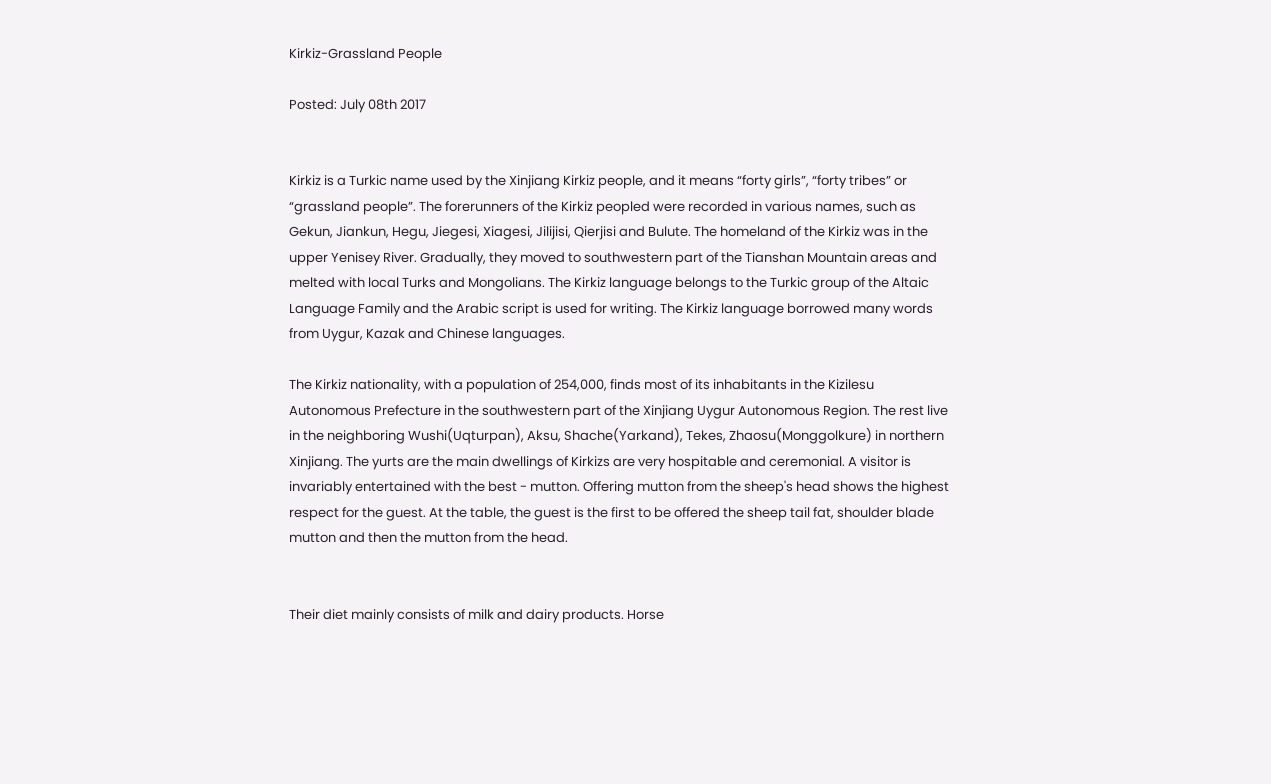Kirkiz-Grassland People

Posted: July 08th 2017


Kirkiz is a Turkic name used by the Xinjiang Kirkiz people, and it means “forty girls”, “forty tribes” or “grassland people”. The forerunners of the Kirkiz peopled were recorded in various names, such as Gekun, Jiankun, Hegu, Jiegesi, Xiagesi, Jilijisi, Qierjisi and Bulute. The homeland of the Kirkiz was in the upper Yenisey River. Gradually, they moved to southwestern part of the Tianshan Mountain areas and melted with local Turks and Mongolians. The Kirkiz language belongs to the Turkic group of the Altaic Language Family and the Arabic script is used for writing. The Kirkiz language borrowed many words from Uygur, Kazak and Chinese languages.

The Kirkiz nationality, with a population of 254,000, finds most of its inhabitants in the Kizilesu Autonomous Prefecture in the southwestern part of the Xinjiang Uygur Autonomous Region. The rest live in the neighboring Wushi(Uqturpan), Aksu, Shache(Yarkand), Tekes, Zhaosu(Monggolkure) in northern Xinjiang. The yurts are the main dwellings of Kirkizs are very hospitable and ceremonial. A visitor is invariably entertained with the best - mutton. Offering mutton from the sheep's head shows the highest respect for the guest. At the table, the guest is the first to be offered the sheep tail fat, shoulder blade mutton and then the mutton from the head.


Their diet mainly consists of milk and dairy products. Horse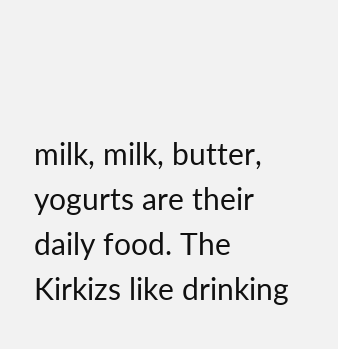milk, milk, butter, yogurts are their daily food. The Kirkizs like drinking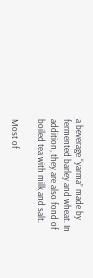a beverage “yarma” made by fermented barley and wheat. In addition, they are also fond of boiled tea with milk and salt.

Most of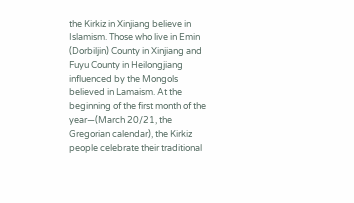the Kirkiz in Xinjiang believe in Islamism. Those who live in Emin (Dorbiljin) County in Xinjiang and Fuyu County in Heilongjiang influenced by the Mongols believed in Lamaism. At the beginning of the first month of the year—(March 20/21, the Gregorian calendar), the Kirkiz people celebrate their traditional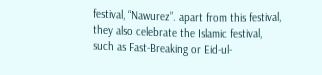festival, “Nawurez”. apart from this festival, they also celebrate the Islamic festival, such as Fast-Breaking or Eid-ul-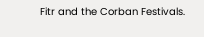Fitr and the Corban Festivals.